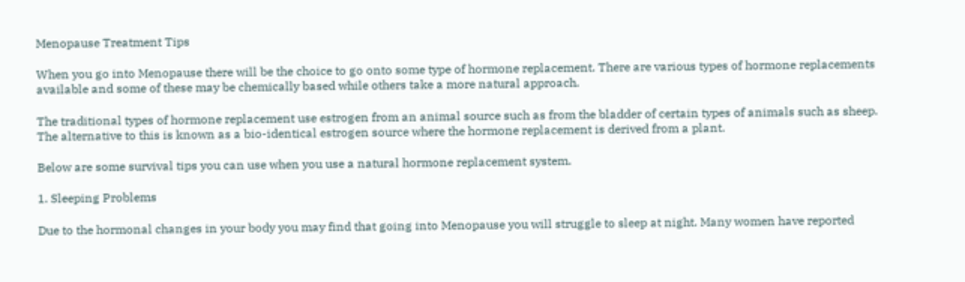Menopause Treatment Tips

When you go into Menopause there will be the choice to go onto some type of hormone replacement. There are various types of hormone replacements available and some of these may be chemically based while others take a more natural approach.

The traditional types of hormone replacement use estrogen from an animal source such as from the bladder of certain types of animals such as sheep. The alternative to this is known as a bio-identical estrogen source where the hormone replacement is derived from a plant.

Below are some survival tips you can use when you use a natural hormone replacement system.

1. Sleeping Problems

Due to the hormonal changes in your body you may find that going into Menopause you will struggle to sleep at night. Many women have reported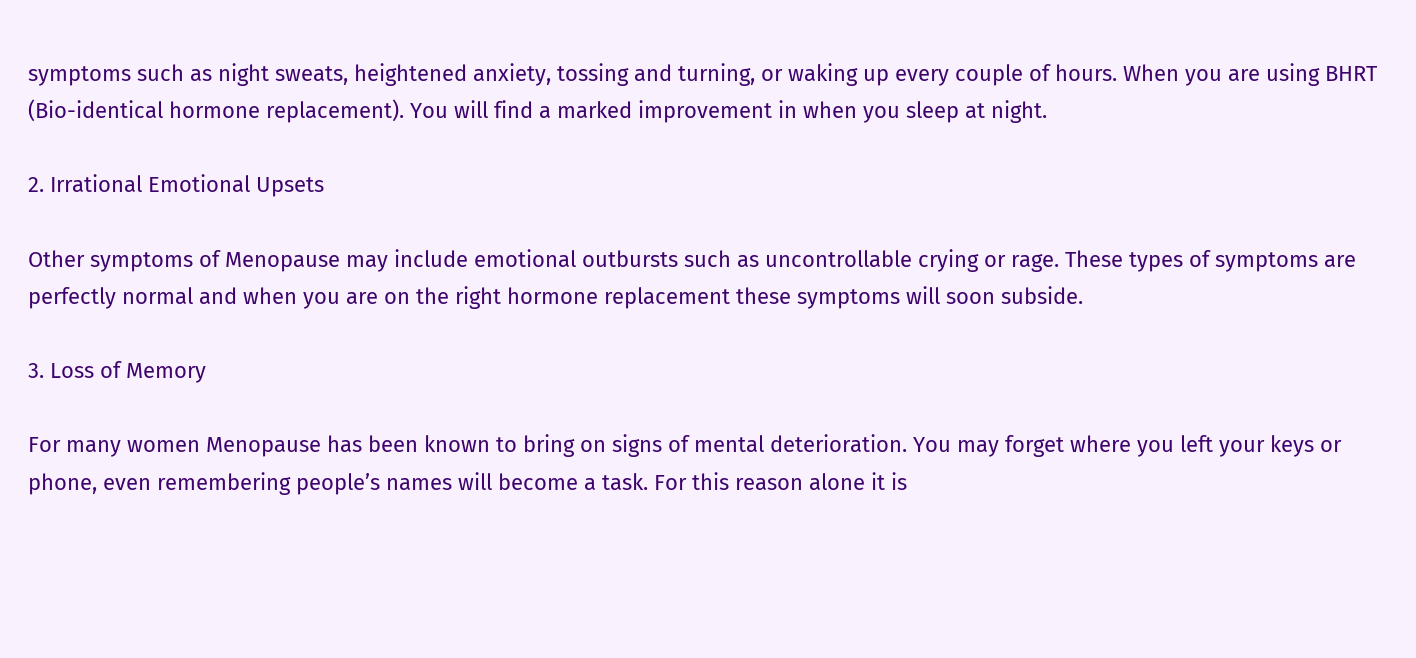symptoms such as night sweats, heightened anxiety, tossing and turning, or waking up every couple of hours. When you are using BHRT (Bio-identical hormone replacement). You will find a marked improvement in when you sleep at night.

2. Irrational Emotional Upsets

Other symptoms of Menopause may include emotional outbursts such as uncontrollable crying or rage. These types of symptoms are perfectly normal and when you are on the right hormone replacement these symptoms will soon subside.

3. Loss of Memory

For many women Menopause has been known to bring on signs of mental deterioration. You may forget where you left your keys or phone, even remembering people’s names will become a task. For this reason alone it is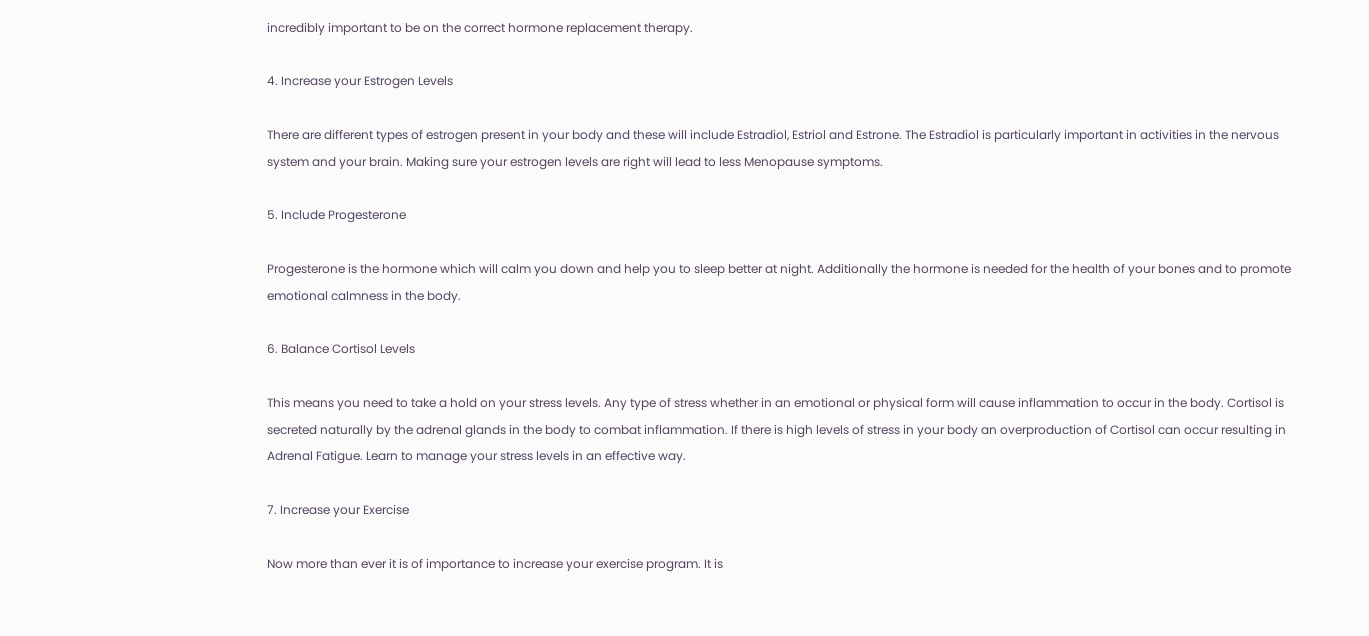incredibly important to be on the correct hormone replacement therapy.

4. Increase your Estrogen Levels

There are different types of estrogen present in your body and these will include Estradiol, Estriol and Estrone. The Estradiol is particularly important in activities in the nervous system and your brain. Making sure your estrogen levels are right will lead to less Menopause symptoms.

5. Include Progesterone

Progesterone is the hormone which will calm you down and help you to sleep better at night. Additionally the hormone is needed for the health of your bones and to promote emotional calmness in the body.

6. Balance Cortisol Levels

This means you need to take a hold on your stress levels. Any type of stress whether in an emotional or physical form will cause inflammation to occur in the body. Cortisol is secreted naturally by the adrenal glands in the body to combat inflammation. If there is high levels of stress in your body an overproduction of Cortisol can occur resulting in Adrenal Fatigue. Learn to manage your stress levels in an effective way.

7. Increase your Exercise

Now more than ever it is of importance to increase your exercise program. It is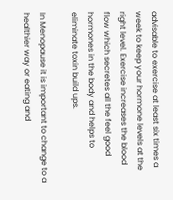advisable to exercise at least six times a week to keep your hormone levels at the right level. Exercise increases the blood flow which secretes all the feel good hormones in the body and helps to eliminate toxin build ups.

In Menopause it is important to change to a healthier way or eating and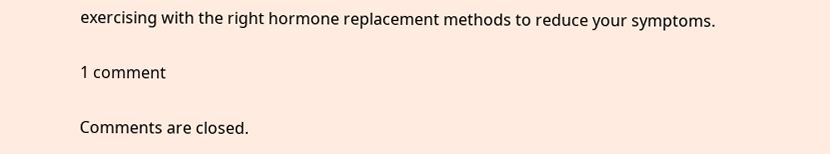exercising with the right hormone replacement methods to reduce your symptoms.

1 comment

Comments are closed.